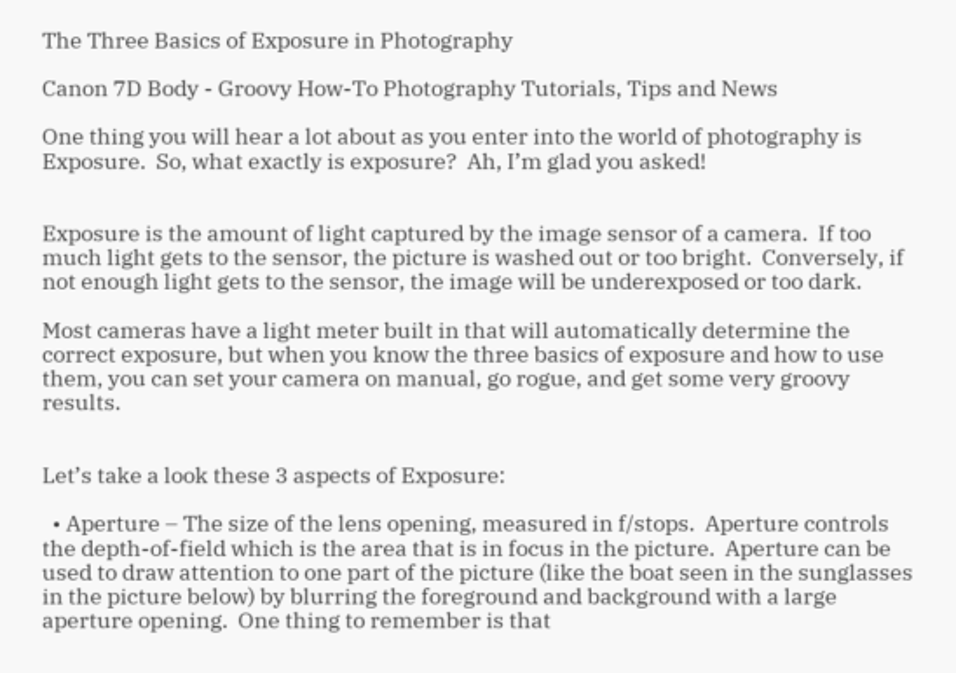The Three Basics of Exposure in Photography

Canon 7D Body - Groovy How-To Photography Tutorials, Tips and News

One thing you will hear a lot about as you enter into the world of photography is Exposure.  So, what exactly is exposure?  Ah, I’m glad you asked!


Exposure is the amount of light captured by the image sensor of a camera.  If too much light gets to the sensor, the picture is washed out or too bright.  Conversely, if not enough light gets to the sensor, the image will be underexposed or too dark.

Most cameras have a light meter built in that will automatically determine the correct exposure, but when you know the three basics of exposure and how to use them, you can set your camera on manual, go rogue, and get some very groovy results.


Let’s take a look these 3 aspects of Exposure:

  • Aperture – The size of the lens opening, measured in f/stops.  Aperture controls the depth-of-field which is the area that is in focus in the picture.  Aperture can be used to draw attention to one part of the picture (like the boat seen in the sunglasses in the picture below) by blurring the foreground and background with a large aperture opening.  One thing to remember is that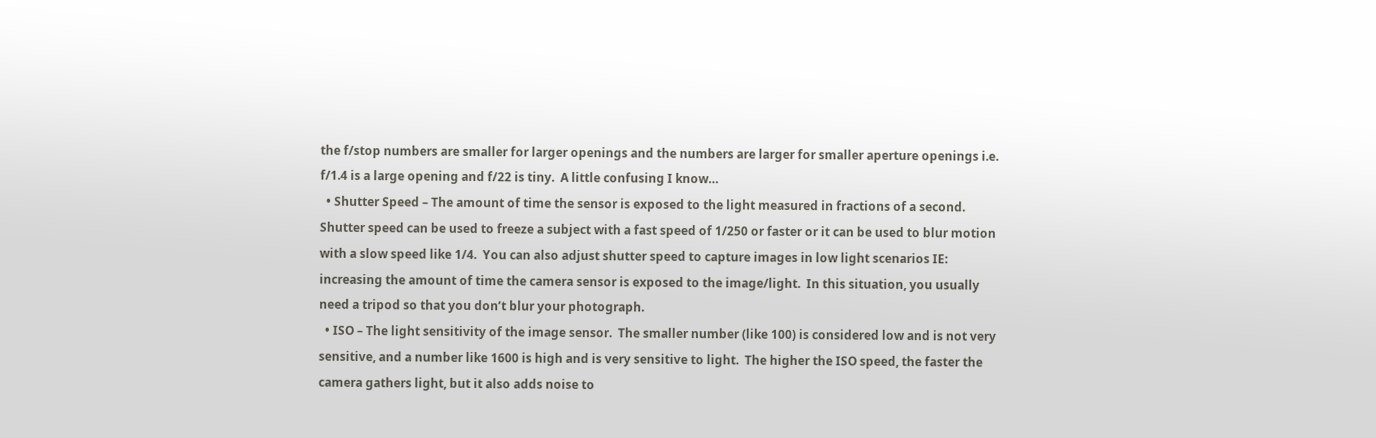the f/stop numbers are smaller for larger openings and the numbers are larger for smaller aperture openings i.e. f/1.4 is a large opening and f/22 is tiny.  A little confusing I know…
  • Shutter Speed – The amount of time the sensor is exposed to the light measured in fractions of a second.  Shutter speed can be used to freeze a subject with a fast speed of 1/250 or faster or it can be used to blur motion with a slow speed like 1/4.  You can also adjust shutter speed to capture images in low light scenarios IE: increasing the amount of time the camera sensor is exposed to the image/light.  In this situation, you usually need a tripod so that you don’t blur your photograph.
  • ISO – The light sensitivity of the image sensor.  The smaller number (like 100) is considered low and is not very sensitive, and a number like 1600 is high and is very sensitive to light.  The higher the ISO speed, the faster the camera gathers light, but it also adds noise to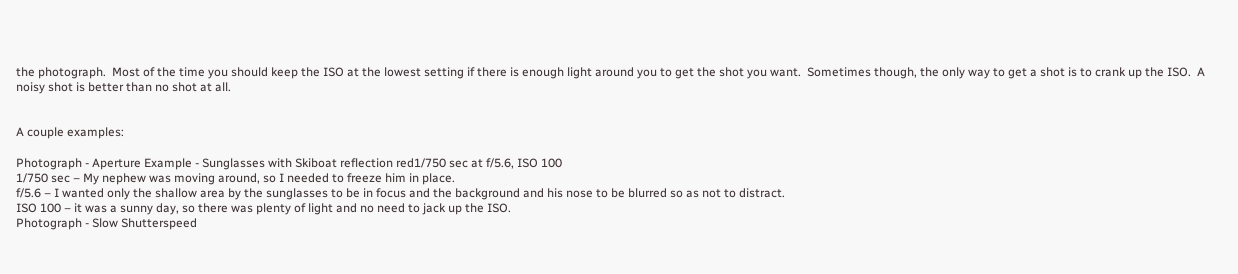the photograph.  Most of the time you should keep the ISO at the lowest setting if there is enough light around you to get the shot you want.  Sometimes though, the only way to get a shot is to crank up the ISO.  A noisy shot is better than no shot at all.


A couple examples:

Photograph - Aperture Example - Sunglasses with Skiboat reflection red1/750 sec at f/5.6, ISO 100
1/750 sec – My nephew was moving around, so I needed to freeze him in place.
f/5.6 – I wanted only the shallow area by the sunglasses to be in focus and the background and his nose to be blurred so as not to distract.
ISO 100 – it was a sunny day, so there was plenty of light and no need to jack up the ISO.
Photograph - Slow Shutterspeed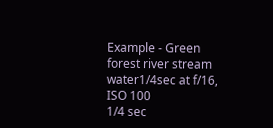Example - Green forest river stream water1/4sec at f/16, ISO 100
1/4 sec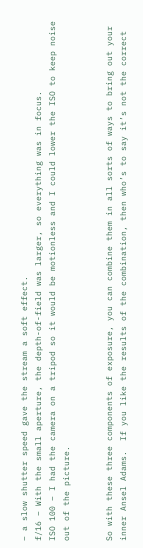– a slow shutter speed gave the stream a soft effect.
f/16 – With the small aperture, the depth-of-field was larger, so everything was in focus.
ISO 100 – I had the camera on a tripod so it would be motionless and I could lower the ISO to keep noise out of the picture.


So with these three components of exposure, you can combine them in all sorts of ways to bring out your inner Ansel Adams.  If you like the results of the combination, then who’s to say it’s not the correct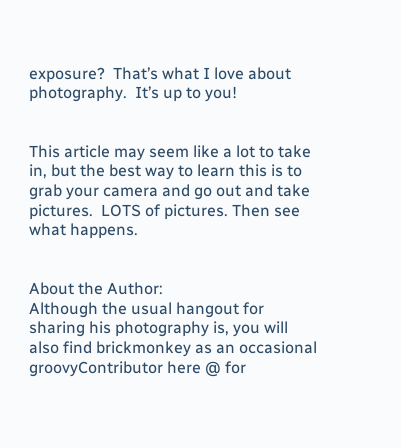exposure?  That’s what I love about photography.  It’s up to you!


This article may seem like a lot to take in, but the best way to learn this is to grab your camera and go out and take pictures.  LOTS of pictures. Then see what happens.


About the Author:
Although the usual hangout for sharing his photography is, you will also find brickmonkey as an occasional groovyContributor here @ for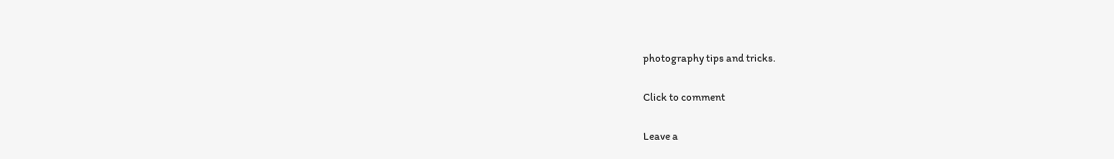photography tips and tricks.

Click to comment

Leave a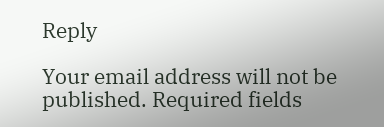Reply

Your email address will not be published. Required fields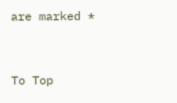are marked *


To Top